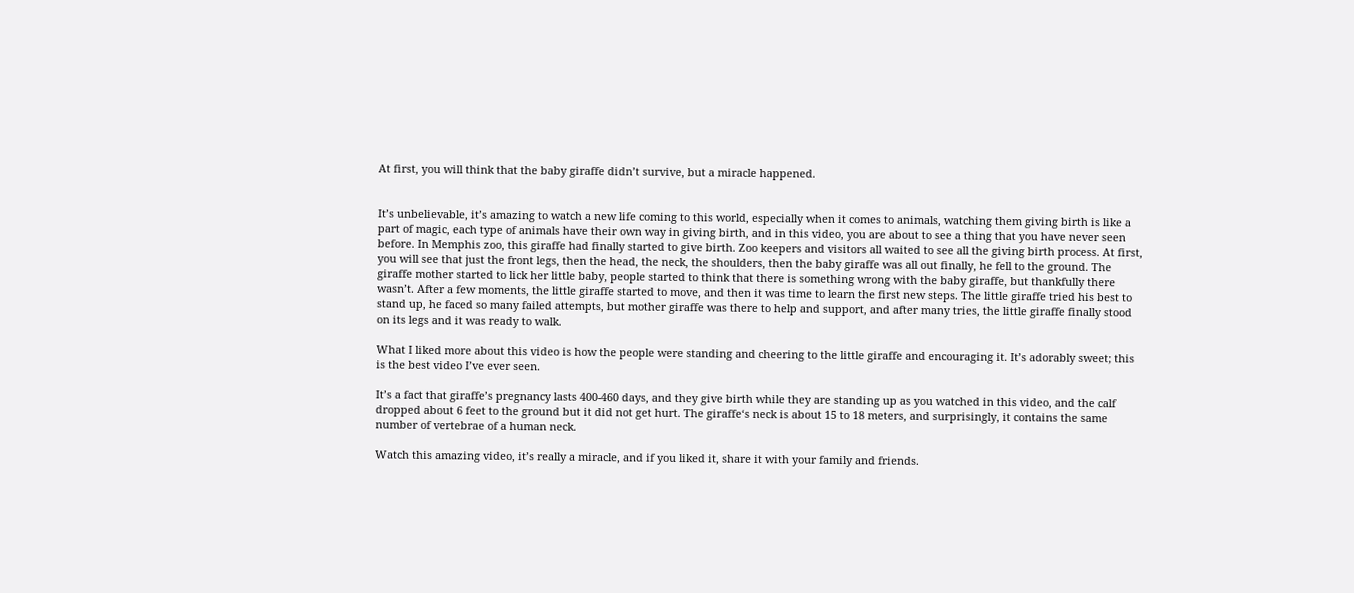At first, you will think that the baby giraffe didn’t survive, but a miracle happened.


It’s unbelievable, it’s amazing to watch a new life coming to this world, especially when it comes to animals, watching them giving birth is like a part of magic, each type of animals have their own way in giving birth, and in this video, you are about to see a thing that you have never seen before. In Memphis zoo, this giraffe had finally started to give birth. Zoo keepers and visitors all waited to see all the giving birth process. At first, you will see that just the front legs, then the head, the neck, the shoulders, then the baby giraffe was all out finally, he fell to the ground. The giraffe mother started to lick her little baby, people started to think that there is something wrong with the baby giraffe, but thankfully there wasn’t. After a few moments, the little giraffe started to move, and then it was time to learn the first new steps. The little giraffe tried his best to stand up, he faced so many failed attempts, but mother giraffe was there to help and support, and after many tries, the little giraffe finally stood on its legs and it was ready to walk.

What I liked more about this video is how the people were standing and cheering to the little giraffe and encouraging it. It’s adorably sweet; this is the best video I’ve ever seen.

It’s a fact that giraffe’s pregnancy lasts 400-460 days, and they give birth while they are standing up as you watched in this video, and the calf dropped about 6 feet to the ground but it did not get hurt. The giraffe‘s neck is about 15 to 18 meters, and surprisingly, it contains the same number of vertebrae of a human neck.

Watch this amazing video, it’s really a miracle, and if you liked it, share it with your family and friends.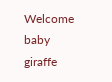Welcome baby giraffe